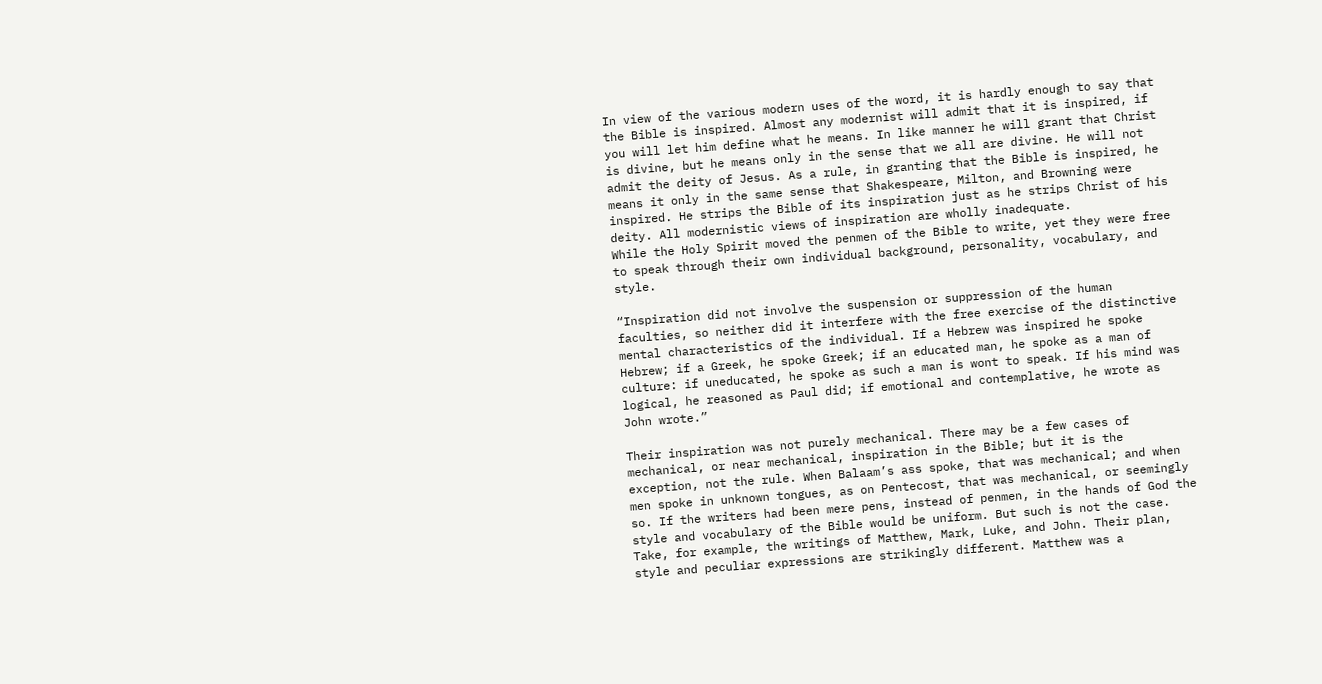In view of the various modern uses of the word, it is hardly enough to say that the Bible is inspired. Almost any modernist will admit that it is inspired, if you will let him define what he means. In like manner he will grant that Christ is divine, but he means only in the sense that we all are divine. He will not admit the deity of Jesus. As a rule, in granting that the Bible is inspired, he means it only in the same sense that Shakespeare, Milton, and Browning were inspired. He strips the Bible of its inspiration just as he strips Christ of his deity. All modernistic views of inspiration are wholly inadequate.
While the Holy Spirit moved the penmen of the Bible to write, yet they were free to speak through their own individual background, personality, vocabulary, and style.

“Inspiration did not involve the suspension or suppression of the human faculties, so neither did it interfere with the free exercise of the distinctive mental characteristics of the individual. If a Hebrew was inspired he spoke Hebrew; if a Greek, he spoke Greek; if an educated man, he spoke as a man of culture: if uneducated, he spoke as such a man is wont to speak. If his mind was logical, he reasoned as Paul did; if emotional and contemplative, he wrote as John wrote.”

Their inspiration was not purely mechanical. There may be a few cases of mechanical, or near mechanical, inspiration in the Bible; but it is the exception, not the rule. When Balaam’s ass spoke, that was mechanical; and when men spoke in unknown tongues, as on Pentecost, that was mechanical, or seemingly so. If the writers had been mere pens, instead of penmen, in the hands of God the style and vocabulary of the Bible would be uniform. But such is not the case. Take, for example, the writings of Matthew, Mark, Luke, and John. Their plan, style and peculiar expressions are strikingly different. Matthew was a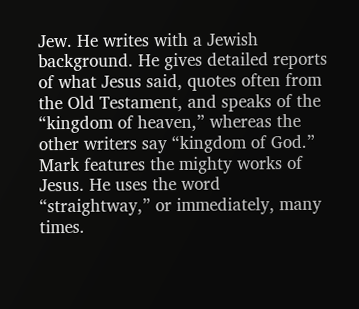Jew. He writes with a Jewish background. He gives detailed reports of what Jesus said, quotes often from the Old Testament, and speaks of the “kingdom of heaven,” whereas the other writers say “kingdom of God.” Mark features the mighty works of Jesus. He uses the word “straightway,” or immediately, many times.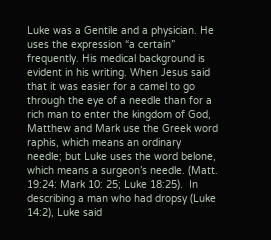Luke was a Gentile and a physician. He uses the expression “a certain” frequently. His medical background is evident in his writing. When Jesus said that it was easier for a camel to go through the eye of a needle than for a rich man to enter the kingdom of God, Matthew and Mark use the Greek word raphis, which means an ordinary needle; but Luke uses the word belone, which means a surgeon’s needle. (Matt. 19:24: Mark 10: 25; Luke 18:25).  In describing a man who had dropsy (Luke 14:2), Luke said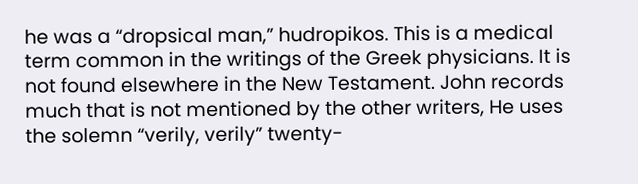he was a “dropsical man,” hudropikos. This is a medical term common in the writings of the Greek physicians. It is not found elsewhere in the New Testament. John records much that is not mentioned by the other writers, He uses the solemn “verily, verily” twenty-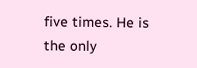five times. He is the only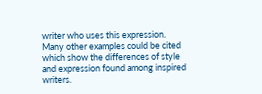writer who uses this expression.
Many other examples could be cited which show the differences of style and expression found among inspired writers.